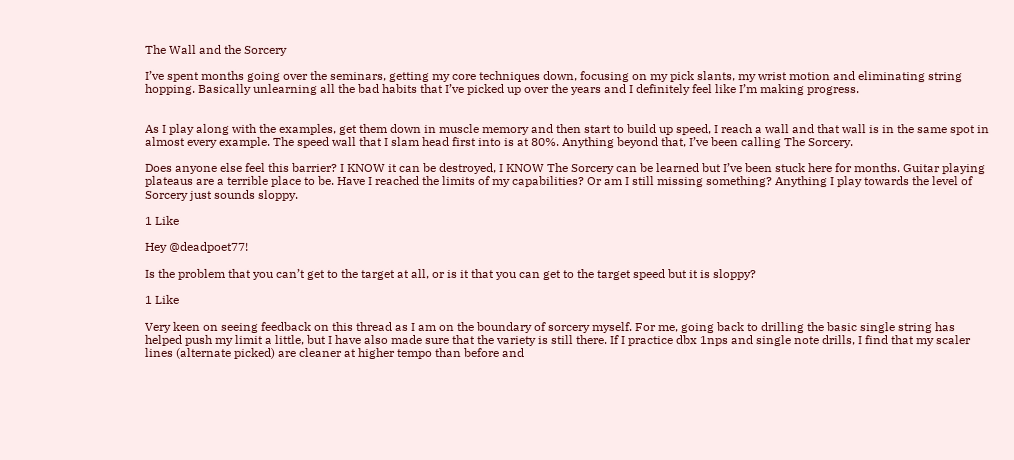The Wall and the Sorcery

I’ve spent months going over the seminars, getting my core techniques down, focusing on my pick slants, my wrist motion and eliminating string hopping. Basically unlearning all the bad habits that I’ve picked up over the years and I definitely feel like I’m making progress.


As I play along with the examples, get them down in muscle memory and then start to build up speed, I reach a wall and that wall is in the same spot in almost every example. The speed wall that I slam head first into is at 80%. Anything beyond that, I’ve been calling The Sorcery.

Does anyone else feel this barrier? I KNOW it can be destroyed, I KNOW The Sorcery can be learned but I’ve been stuck here for months. Guitar playing plateaus are a terrible place to be. Have I reached the limits of my capabilities? Or am I still missing something? Anything I play towards the level of Sorcery just sounds sloppy.

1 Like

Hey @deadpoet77!

Is the problem that you can’t get to the target at all, or is it that you can get to the target speed but it is sloppy?

1 Like

Very keen on seeing feedback on this thread as I am on the boundary of sorcery myself. For me, going back to drilling the basic single string has helped push my limit a little, but I have also made sure that the variety is still there. If I practice dbx 1nps and single note drills, I find that my scaler lines (alternate picked) are cleaner at higher tempo than before and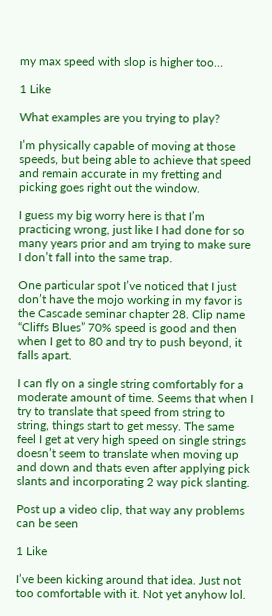my max speed with slop is higher too…

1 Like

What examples are you trying to play?

I’m physically capable of moving at those speeds, but being able to achieve that speed and remain accurate in my fretting and picking goes right out the window.

I guess my big worry here is that I’m practicing wrong, just like I had done for so many years prior and am trying to make sure I don’t fall into the same trap.

One particular spot I’ve noticed that I just don’t have the mojo working in my favor is the Cascade seminar chapter 28. Clip name “Cliffs Blues” 70% speed is good and then when I get to 80 and try to push beyond, it falls apart.

I can fly on a single string comfortably for a moderate amount of time. Seems that when I try to translate that speed from string to string, things start to get messy. The same feel I get at very high speed on single strings doesn’t seem to translate when moving up and down and thats even after applying pick slants and incorporating 2 way pick slanting.

Post up a video clip, that way any problems can be seen

1 Like

I’ve been kicking around that idea. Just not too comfortable with it. Not yet anyhow lol.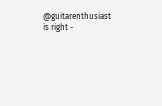@guitarenthusiast is right -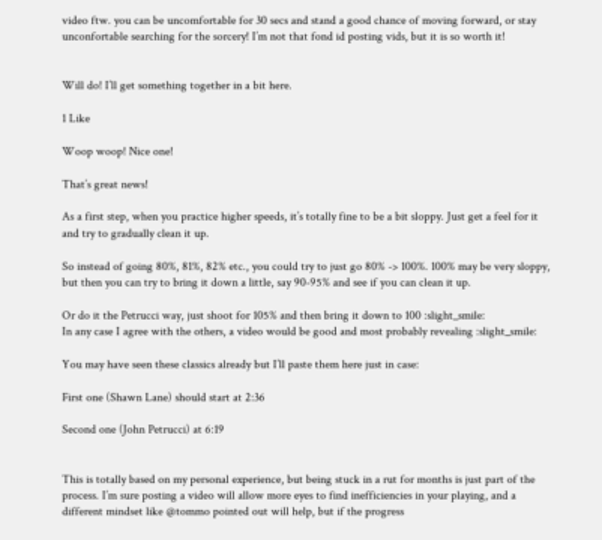video ftw. you can be uncomfortable for 30 secs and stand a good chance of moving forward, or stay unconfortable searching for the sorcery! I’m not that fond id posting vids, but it is so worth it!


Will do! I’ll get something together in a bit here.

1 Like

Woop woop! Nice one!

That’s great news!

As a first step, when you practice higher speeds, it’s totally fine to be a bit sloppy. Just get a feel for it and try to gradually clean it up.

So instead of going 80%, 81%, 82% etc., you could try to just go 80% -> 100%. 100% may be very sloppy, but then you can try to bring it down a little, say 90-95% and see if you can clean it up.

Or do it the Petrucci way, just shoot for 105% and then bring it down to 100 :slight_smile:
In any case I agree with the others, a video would be good and most probably revealing :slight_smile:

You may have seen these classics already but I’ll paste them here just in case:

First one (Shawn Lane) should start at 2:36

Second one (John Petrucci) at 6:19


This is totally based on my personal experience, but being stuck in a rut for months is just part of the process. I’m sure posting a video will allow more eyes to find inefficiencies in your playing, and a different mindset like @tommo pointed out will help, but if the progress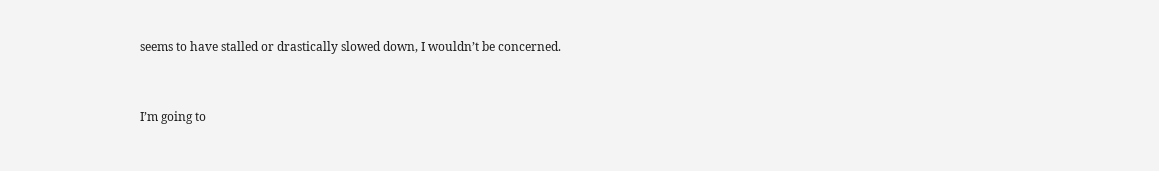seems to have stalled or drastically slowed down, I wouldn’t be concerned.


I’m going to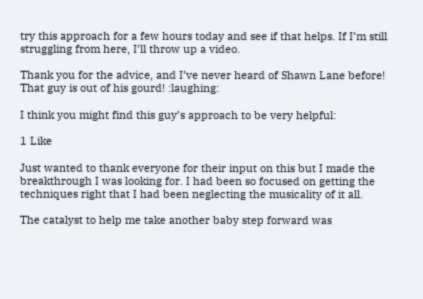try this approach for a few hours today and see if that helps. If I’m still struggling from here, I’ll throw up a video.

Thank you for the advice, and I’ve never heard of Shawn Lane before! That guy is out of his gourd! :laughing:

I think you might find this guy’s approach to be very helpful:

1 Like

Just wanted to thank everyone for their input on this but I made the breakthrough I was looking for. I had been so focused on getting the techniques right that I had been neglecting the musicality of it all.

The catalyst to help me take another baby step forward was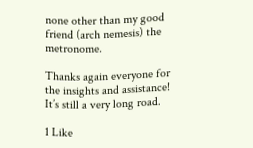none other than my good friend (arch nemesis) the metronome.

Thanks again everyone for the insights and assistance! It’s still a very long road.

1 Like